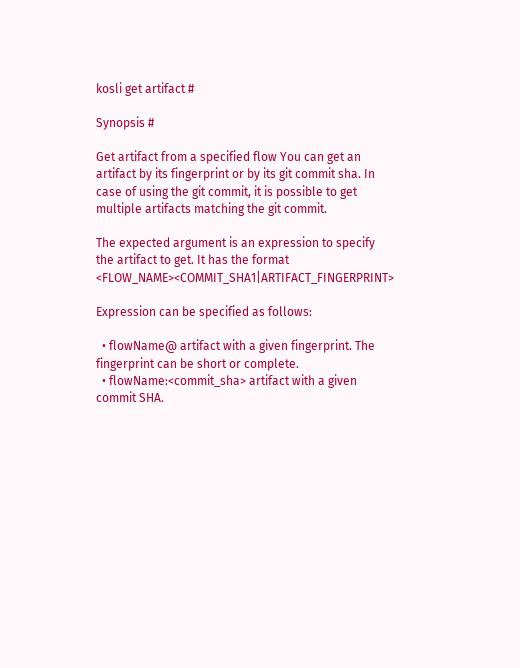kosli get artifact #

Synopsis #

Get artifact from a specified flow You can get an artifact by its fingerprint or by its git commit sha. In case of using the git commit, it is possible to get multiple artifacts matching the git commit.

The expected argument is an expression to specify the artifact to get. It has the format <FLOW_NAME><COMMIT_SHA1|ARTIFACT_FINGERPRINT>

Expression can be specified as follows:

  • flowName@ artifact with a given fingerprint. The fingerprint can be short or complete.
  • flowName:<commit_sha> artifact with a given commit SHA.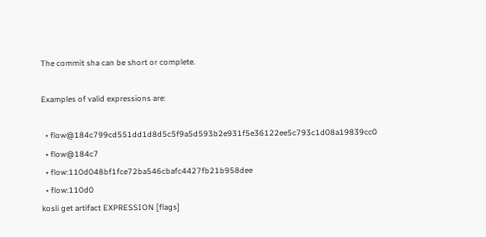The commit sha can be short or complete.

Examples of valid expressions are:

  • flow@184c799cd551dd1d8d5c5f9a5d593b2e931f5e36122ee5c793c1d08a19839cc0
  • flow@184c7
  • flow:110d048bf1fce72ba546cbafc4427fb21b958dee
  • flow:110d0
kosli get artifact EXPRESSION [flags]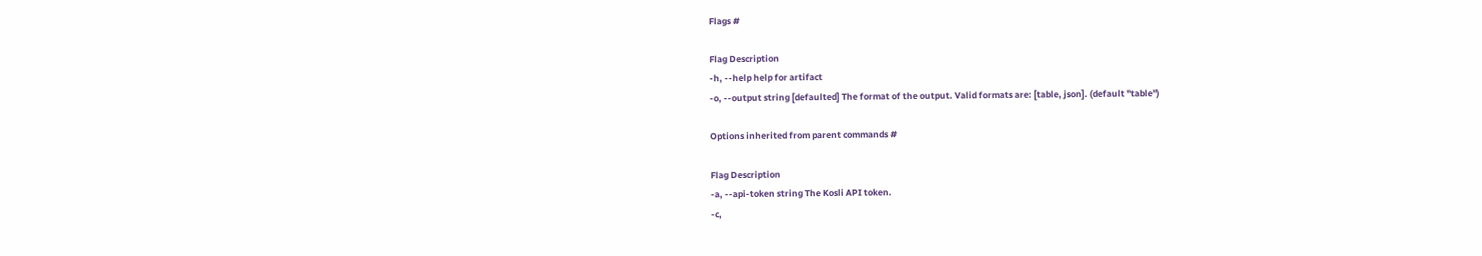Flags #

Flag Description
-h, --help help for artifact
-o, --output string [defaulted] The format of the output. Valid formats are: [table, json]. (default "table")

Options inherited from parent commands #

Flag Description
-a, --api-token string The Kosli API token.
-c,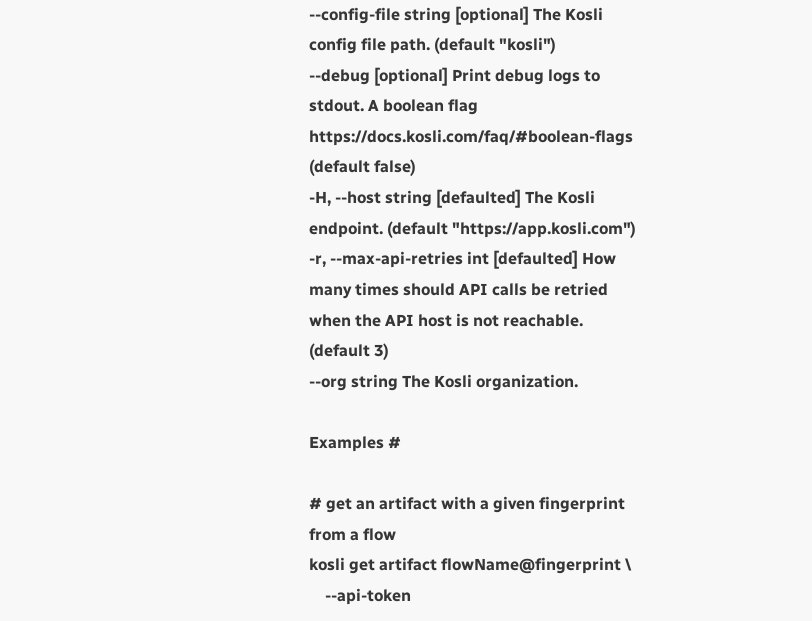--config-file string [optional] The Kosli config file path. (default "kosli")
--debug [optional] Print debug logs to stdout. A boolean flag https://docs.kosli.com/faq/#boolean-flags (default false)
-H, --host string [defaulted] The Kosli endpoint. (default "https://app.kosli.com")
-r, --max-api-retries int [defaulted] How many times should API calls be retried when the API host is not reachable. (default 3)
--org string The Kosli organization.

Examples #

# get an artifact with a given fingerprint from a flow
kosli get artifact flowName@fingerprint \
    --api-token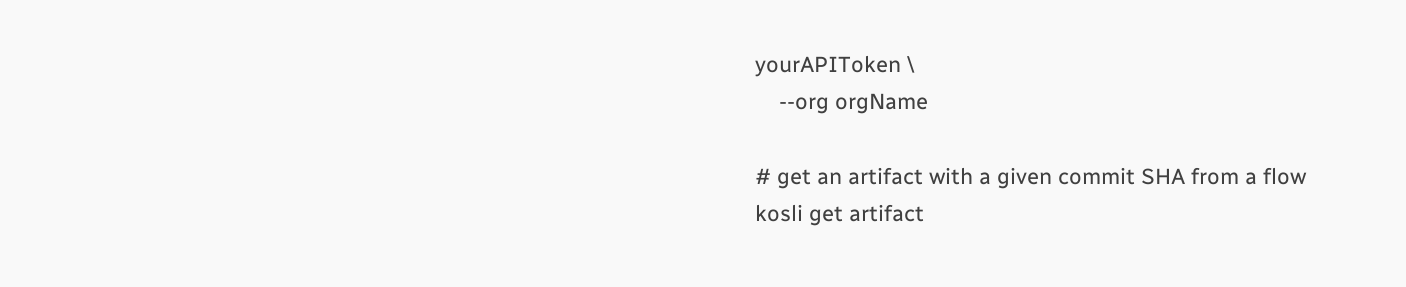yourAPIToken \
    --org orgName

# get an artifact with a given commit SHA from a flow
kosli get artifact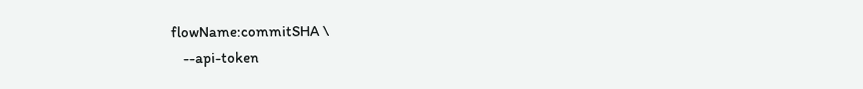flowName:commitSHA \
    --api-token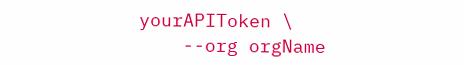yourAPIToken \
    --org orgName